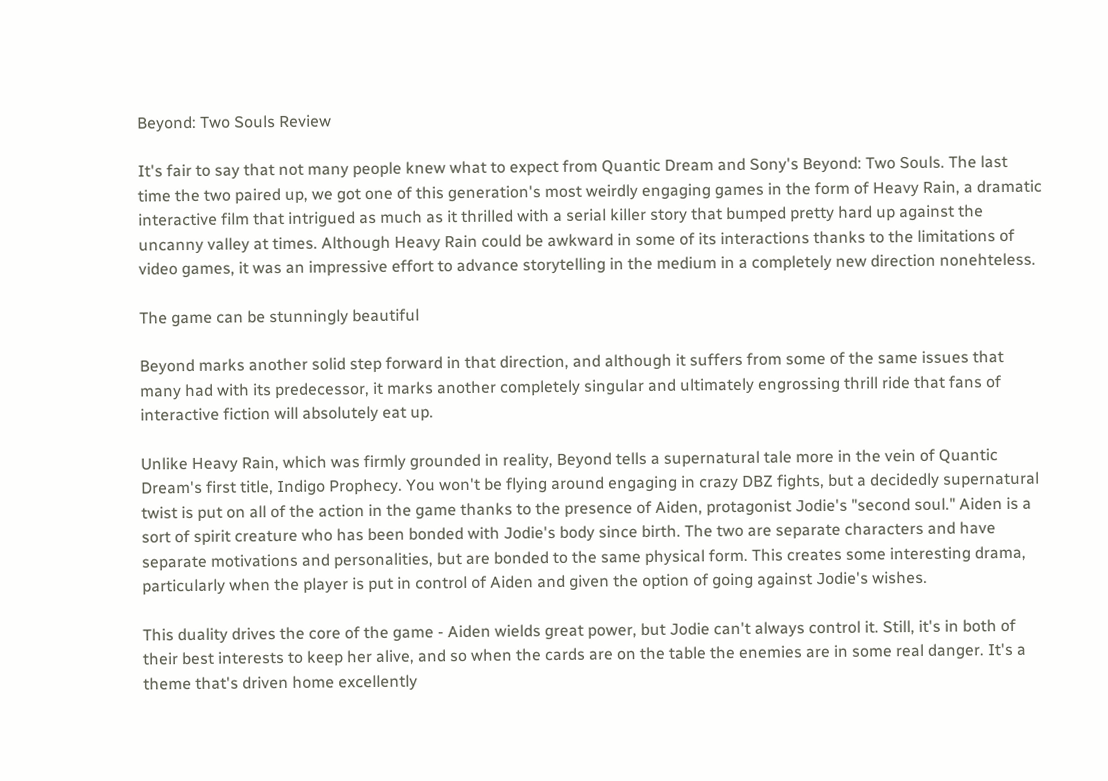Beyond: Two Souls Review

It's fair to say that not many people knew what to expect from Quantic Dream and Sony's Beyond: Two Souls. The last time the two paired up, we got one of this generation's most weirdly engaging games in the form of Heavy Rain, a dramatic interactive film that intrigued as much as it thrilled with a serial killer story that bumped pretty hard up against the uncanny valley at times. Although Heavy Rain could be awkward in some of its interactions thanks to the limitations of video games, it was an impressive effort to advance storytelling in the medium in a completely new direction nonehteless.

The game can be stunningly beautiful

Beyond marks another solid step forward in that direction, and although it suffers from some of the same issues that many had with its predecessor, it marks another completely singular and ultimately engrossing thrill ride that fans of interactive fiction will absolutely eat up.

Unlike Heavy Rain, which was firmly grounded in reality, Beyond tells a supernatural tale more in the vein of Quantic Dream's first title, Indigo Prophecy. You won't be flying around engaging in crazy DBZ fights, but a decidedly supernatural twist is put on all of the action in the game thanks to the presence of Aiden, protagonist Jodie's "second soul." Aiden is a sort of spirit creature who has been bonded with Jodie's body since birth. The two are separate characters and have separate motivations and personalities, but are bonded to the same physical form. This creates some interesting drama, particularly when the player is put in control of Aiden and given the option of going against Jodie's wishes.

This duality drives the core of the game - Aiden wields great power, but Jodie can't always control it. Still, it's in both of their best interests to keep her alive, and so when the cards are on the table the enemies are in some real danger. It's a theme that's driven home excellently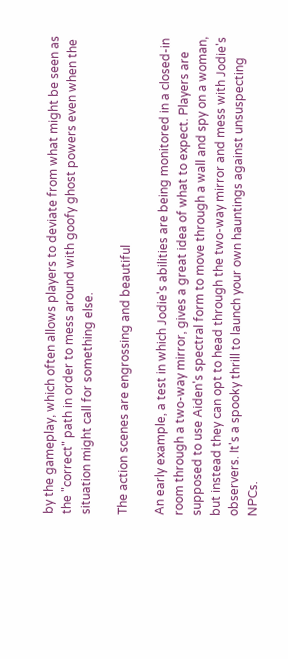by the gameplay, which often allows players to deviate from what might be seen as the "correct" path in order to mess around with goofy ghost powers even when the situation might call for something else.

The action scenes are engrossing and beautiful

An early example, a test in which Jodie's abilities are being monitored in a closed-in room through a two-way mirror, gives a great idea of what to expect. Players are supposed to use Aiden's spectral form to move through a wall and spy on a woman, but instead they can opt to head through the two-way mirror and mess with Jodie's observers. It's a spooky thrill to launch your own hauntings against unsuspecting NPCs.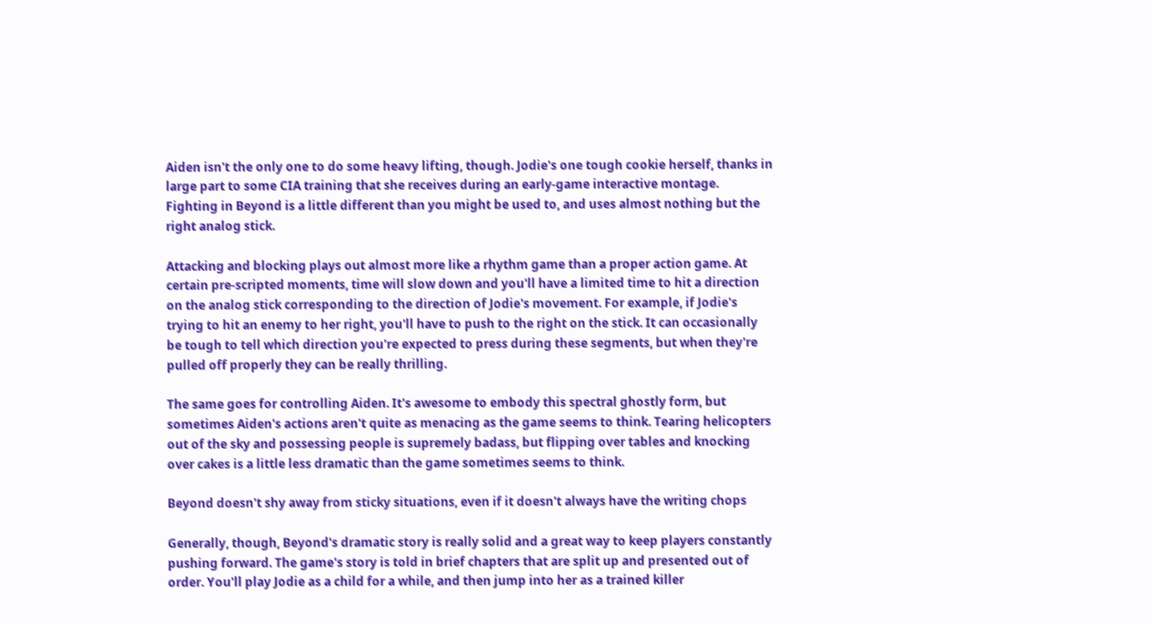Aiden isn't the only one to do some heavy lifting, though. Jodie's one tough cookie herself, thanks in large part to some CIA training that she receives during an early-game interactive montage. Fighting in Beyond is a little different than you might be used to, and uses almost nothing but the right analog stick.

Attacking and blocking plays out almost more like a rhythm game than a proper action game. At certain pre-scripted moments, time will slow down and you'll have a limited time to hit a direction on the analog stick corresponding to the direction of Jodie's movement. For example, if Jodie's trying to hit an enemy to her right, you'll have to push to the right on the stick. It can occasionally be tough to tell which direction you're expected to press during these segments, but when they're pulled off properly they can be really thrilling.

The same goes for controlling Aiden. It's awesome to embody this spectral ghostly form, but sometimes Aiden's actions aren't quite as menacing as the game seems to think. Tearing helicopters out of the sky and possessing people is supremely badass, but flipping over tables and knocking over cakes is a little less dramatic than the game sometimes seems to think.

Beyond doesn't shy away from sticky situations, even if it doesn't always have the writing chops

Generally, though, Beyond's dramatic story is really solid and a great way to keep players constantly pushing forward. The game's story is told in brief chapters that are split up and presented out of order. You'll play Jodie as a child for a while, and then jump into her as a trained killer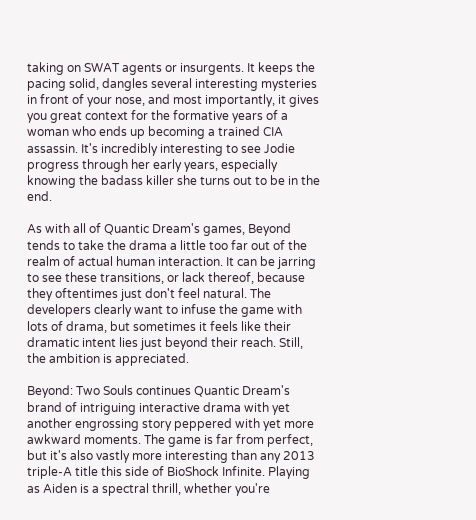taking on SWAT agents or insurgents. It keeps the pacing solid, dangles several interesting mysteries in front of your nose, and most importantly, it gives you great context for the formative years of a woman who ends up becoming a trained CIA assassin. It's incredibly interesting to see Jodie progress through her early years, especially knowing the badass killer she turns out to be in the end.

As with all of Quantic Dream's games, Beyond tends to take the drama a little too far out of the realm of actual human interaction. It can be jarring to see these transitions, or lack thereof, because they oftentimes just don't feel natural. The developers clearly want to infuse the game with lots of drama, but sometimes it feels like their dramatic intent lies just beyond their reach. Still, the ambition is appreciated.

Beyond: Two Souls continues Quantic Dream's brand of intriguing interactive drama with yet another engrossing story peppered with yet more awkward moments. The game is far from perfect, but it's also vastly more interesting than any 2013 triple-A title this side of BioShock Infinite. Playing as Aiden is a spectral thrill, whether you're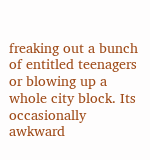freaking out a bunch of entitled teenagers or blowing up a whole city block. Its occasionally awkward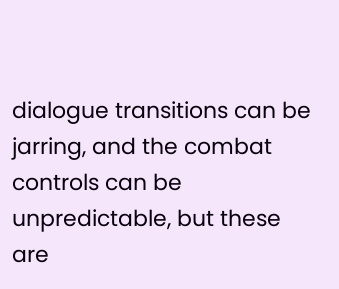dialogue transitions can be jarring, and the combat controls can be unpredictable, but these are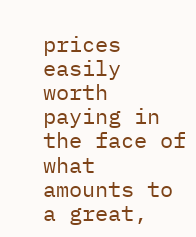prices easily worth paying in the face of what amounts to a great,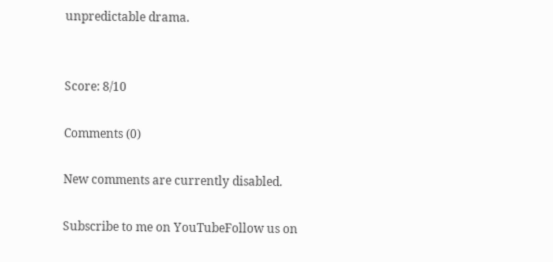unpredictable drama.


Score: 8/10

Comments (0)

New comments are currently disabled.

Subscribe to me on YouTubeFollow us on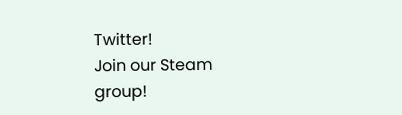Twitter!
Join our Steam group!